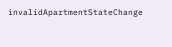invalidApartmentStateChange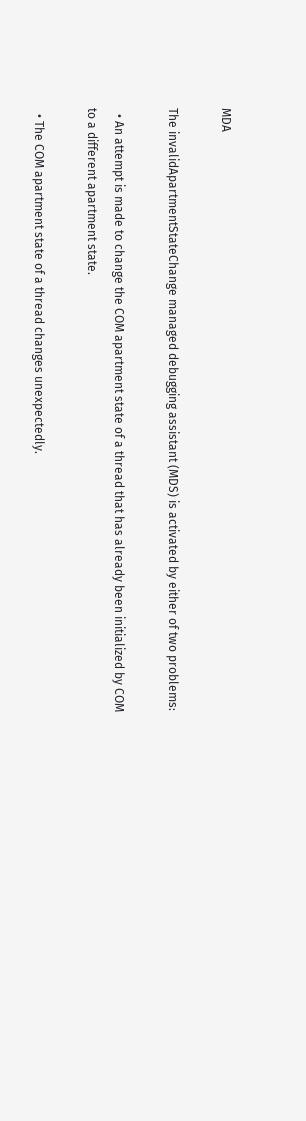MDA

The invalidApartmentStateChange managed debugging assistant (MDS) is activated by either of two problems:

  • An attempt is made to change the COM apartment state of a thread that has already been initialized by COM to a different apartment state.

  • The COM apartment state of a thread changes unexpectedly.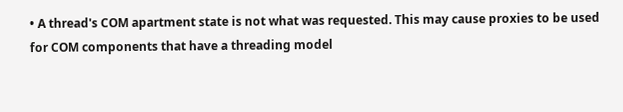• A thread's COM apartment state is not what was requested. This may cause proxies to be used for COM components that have a threading model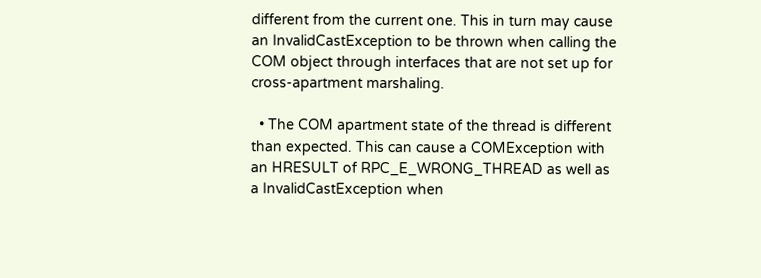different from the current one. This in turn may cause an InvalidCastException to be thrown when calling the COM object through interfaces that are not set up for cross-apartment marshaling.

  • The COM apartment state of the thread is different than expected. This can cause a COMException with an HRESULT of RPC_E_WRONG_THREAD as well as a InvalidCastException when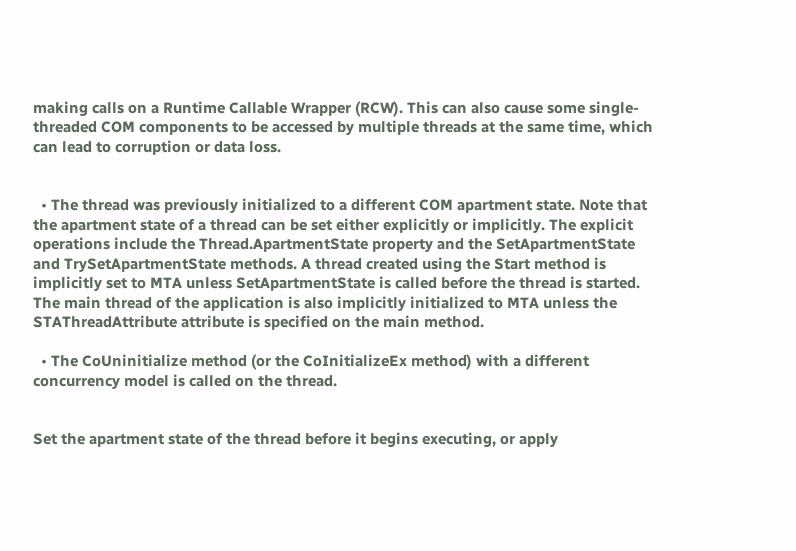making calls on a Runtime Callable Wrapper (RCW). This can also cause some single-threaded COM components to be accessed by multiple threads at the same time, which can lead to corruption or data loss.


  • The thread was previously initialized to a different COM apartment state. Note that the apartment state of a thread can be set either explicitly or implicitly. The explicit operations include the Thread.ApartmentState property and the SetApartmentState and TrySetApartmentState methods. A thread created using the Start method is implicitly set to MTA unless SetApartmentState is called before the thread is started. The main thread of the application is also implicitly initialized to MTA unless the STAThreadAttribute attribute is specified on the main method.

  • The CoUninitialize method (or the CoInitializeEx method) with a different concurrency model is called on the thread.


Set the apartment state of the thread before it begins executing, or apply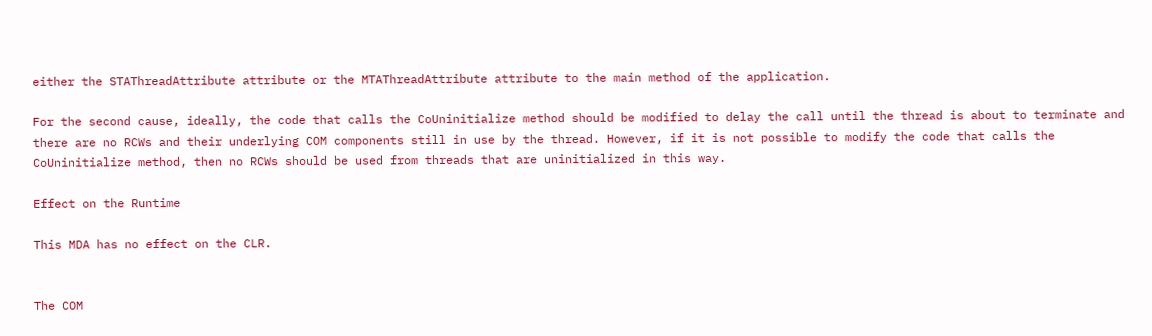either the STAThreadAttribute attribute or the MTAThreadAttribute attribute to the main method of the application.

For the second cause, ideally, the code that calls the CoUninitialize method should be modified to delay the call until the thread is about to terminate and there are no RCWs and their underlying COM components still in use by the thread. However, if it is not possible to modify the code that calls the CoUninitialize method, then no RCWs should be used from threads that are uninitialized in this way.

Effect on the Runtime

This MDA has no effect on the CLR.


The COM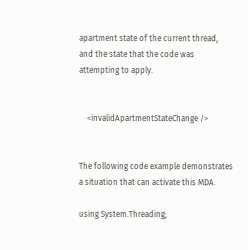apartment state of the current thread, and the state that the code was attempting to apply.


    <invalidApartmentStateChange />


The following code example demonstrates a situation that can activate this MDA.

using System.Threading;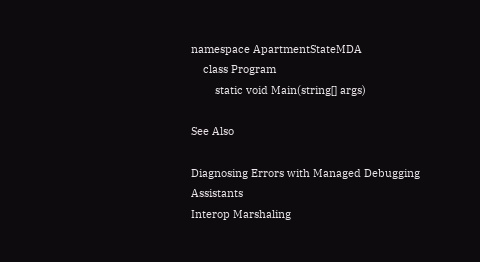namespace ApartmentStateMDA
    class Program
        static void Main(string[] args)

See Also

Diagnosing Errors with Managed Debugging Assistants
Interop Marshaling